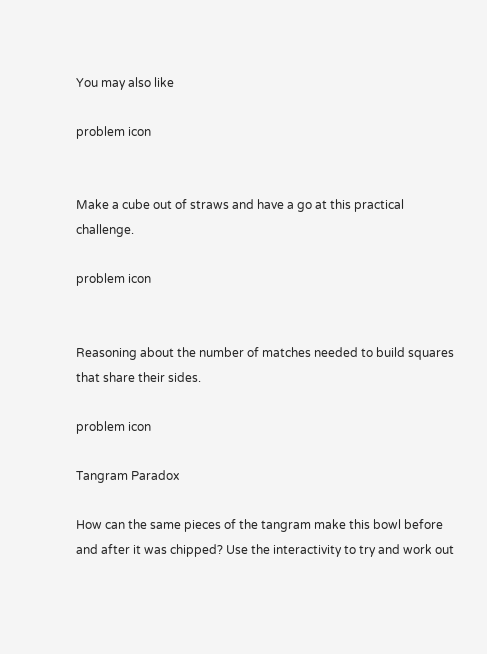You may also like

problem icon


Make a cube out of straws and have a go at this practical challenge.

problem icon


Reasoning about the number of matches needed to build squares that share their sides.

problem icon

Tangram Paradox

How can the same pieces of the tangram make this bowl before and after it was chipped? Use the interactivity to try and work out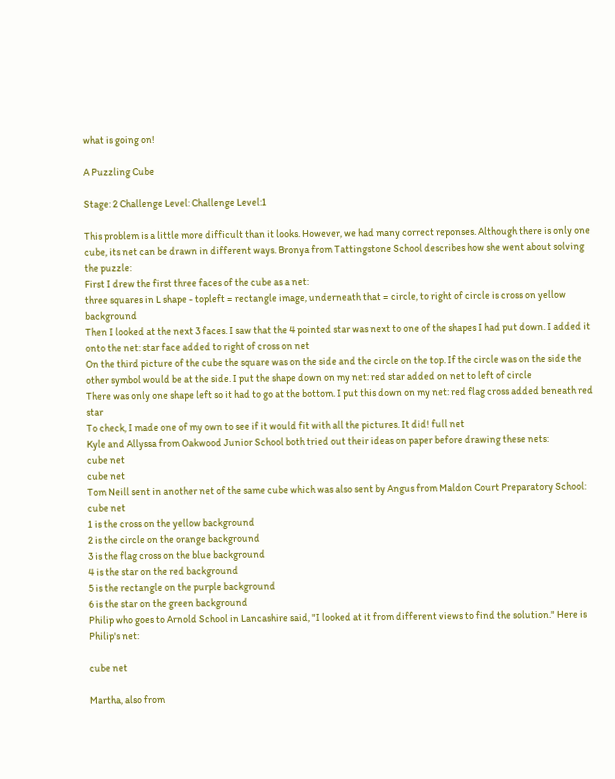what is going on!

A Puzzling Cube

Stage: 2 Challenge Level: Challenge Level:1

This problem is a little more difficult than it looks. However, we had many correct reponses. Although there is only one cube, its net can be drawn in different ways. Bronya from Tattingstone School describes how she went about solving the puzzle:
First I drew the first three faces of the cube as a net:
three squares in L shape - topleft = rectangle image, underneath that = circle, to right of circle is cross on yellow background
Then I looked at the next 3 faces. I saw that the 4 pointed star was next to one of the shapes I had put down. I added it onto the net: star face added to right of cross on net
On the third picture of the cube the square was on the side and the circle on the top. If the circle was on the side the other symbol would be at the side. I put the shape down on my net: red star added on net to left of circle
There was only one shape left so it had to go at the bottom. I put this down on my net: red flag cross added beneath red star
To check, I made one of my own to see if it would fit with all the pictures. It did! full net
Kyle and Allyssa from Oakwood Junior School both tried out their ideas on paper before drawing these nets:
cube net
cube net
Tom Neill sent in another net of the same cube which was also sent by Angus from Maldon Court Preparatory School:
cube net
1 is the cross on the yellow background
2 is the circle on the orange background
3 is the flag cross on the blue background
4 is the star on the red background
5 is the rectangle on the purple background
6 is the star on the green background
Philip who goes to Arnold School in Lancashire said, "I looked at it from different views to find the solution." Here is Philip's net:

cube net

Martha, also from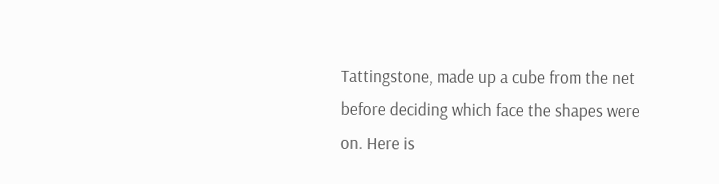Tattingstone, made up a cube from the net before deciding which face the shapes were on. Here is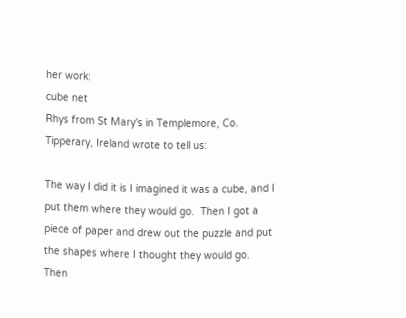her work:
cube net
Rhys from St Mary's in Templemore, Co. Tipperary, Ireland wrote to tell us:

The way I did it is I imagined it was a cube, and I put them where they would go.  Then I got a piece of paper and drew out the puzzle and put the shapes where I thought they would go.  Then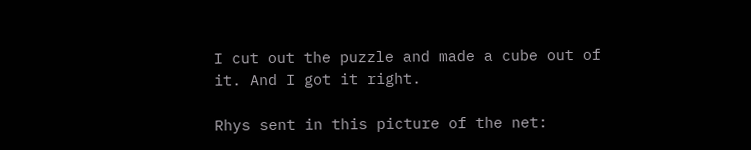I cut out the puzzle and made a cube out of it. And I got it right.

Rhys sent in this picture of the net: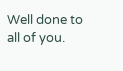Well done to all of you.